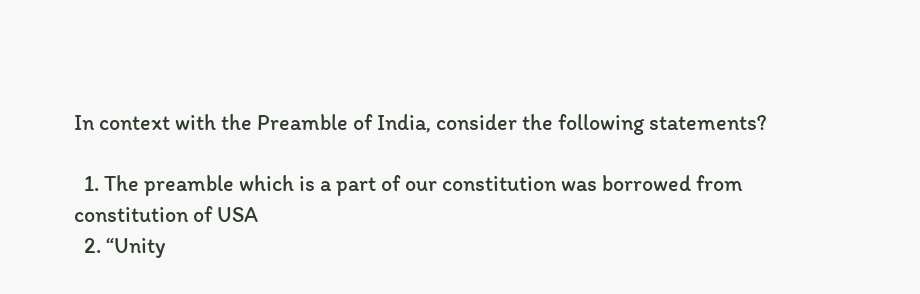In context with the Preamble of India, consider the following statements?

  1. The preamble which is a part of our constitution was borrowed from constitution of USA
  2. “Unity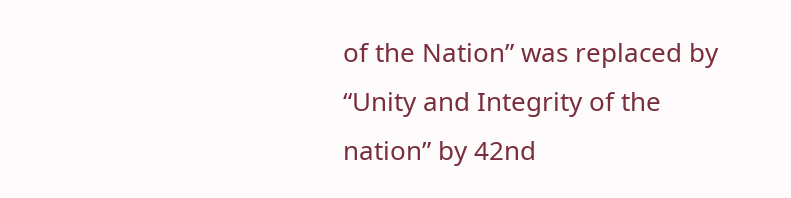of the Nation” was replaced by “Unity and Integrity of the nation” by 42nd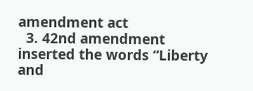amendment act
  3. 42nd amendment inserted the words “Liberty and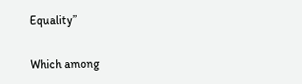Equality”

Which among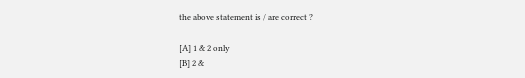the above statement is / are correct ?

[A] 1 & 2 only
[B] 2 &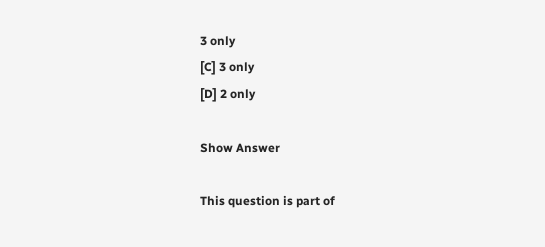3 only
[C] 3 only
[D] 2 only

Show Answer

This question is part of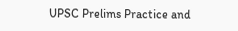UPSC Prelims Practice and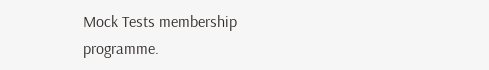Mock Tests membership programme.